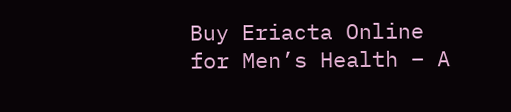Buy Eriacta Online for Men’s Health – A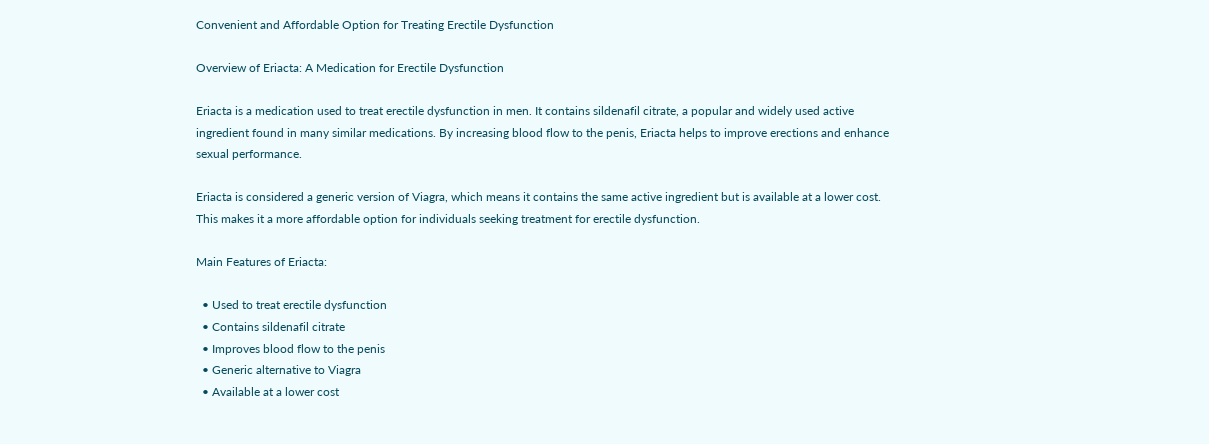Convenient and Affordable Option for Treating Erectile Dysfunction

Overview of Eriacta: A Medication for Erectile Dysfunction

Eriacta is a medication used to treat erectile dysfunction in men. It contains sildenafil citrate, a popular and widely used active ingredient found in many similar medications. By increasing blood flow to the penis, Eriacta helps to improve erections and enhance sexual performance.

Eriacta is considered a generic version of Viagra, which means it contains the same active ingredient but is available at a lower cost. This makes it a more affordable option for individuals seeking treatment for erectile dysfunction.

Main Features of Eriacta:

  • Used to treat erectile dysfunction
  • Contains sildenafil citrate
  • Improves blood flow to the penis
  • Generic alternative to Viagra
  • Available at a lower cost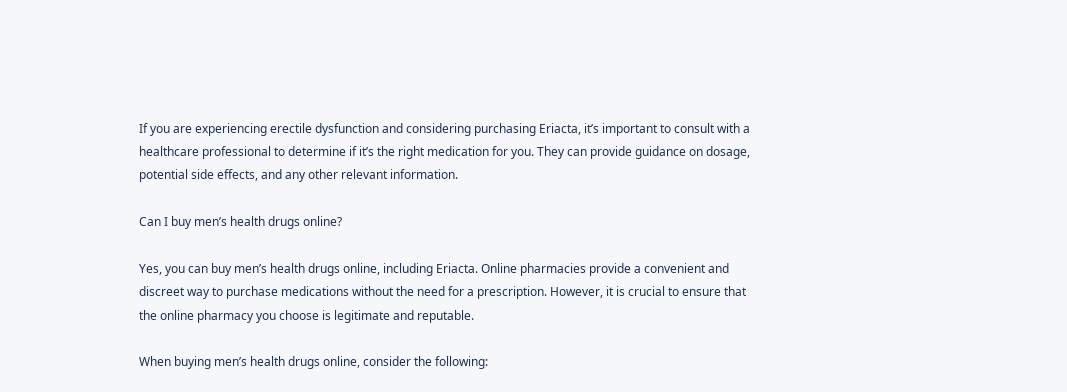If you are experiencing erectile dysfunction and considering purchasing Eriacta, it’s important to consult with a healthcare professional to determine if it’s the right medication for you. They can provide guidance on dosage, potential side effects, and any other relevant information.

Can I buy men’s health drugs online?

Yes, you can buy men’s health drugs online, including Eriacta. Online pharmacies provide a convenient and discreet way to purchase medications without the need for a prescription. However, it is crucial to ensure that the online pharmacy you choose is legitimate and reputable.

When buying men’s health drugs online, consider the following: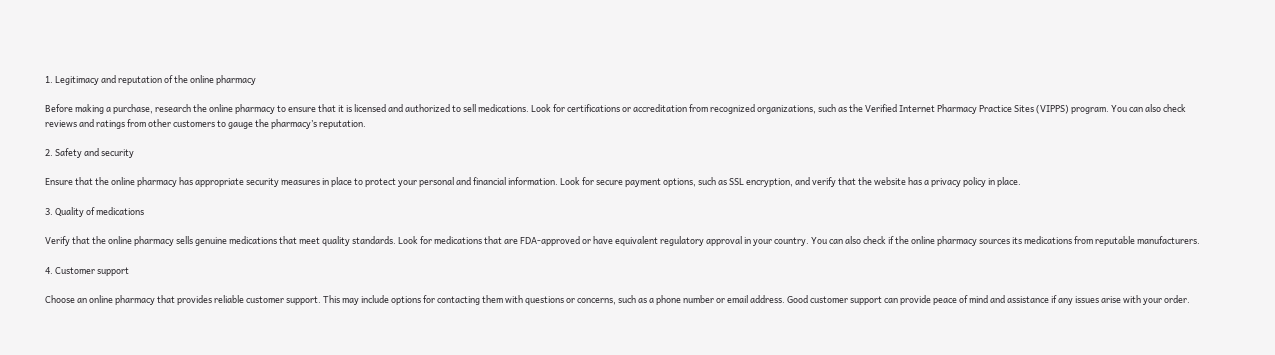1. Legitimacy and reputation of the online pharmacy

Before making a purchase, research the online pharmacy to ensure that it is licensed and authorized to sell medications. Look for certifications or accreditation from recognized organizations, such as the Verified Internet Pharmacy Practice Sites (VIPPS) program. You can also check reviews and ratings from other customers to gauge the pharmacy’s reputation.

2. Safety and security

Ensure that the online pharmacy has appropriate security measures in place to protect your personal and financial information. Look for secure payment options, such as SSL encryption, and verify that the website has a privacy policy in place.

3. Quality of medications

Verify that the online pharmacy sells genuine medications that meet quality standards. Look for medications that are FDA-approved or have equivalent regulatory approval in your country. You can also check if the online pharmacy sources its medications from reputable manufacturers.

4. Customer support

Choose an online pharmacy that provides reliable customer support. This may include options for contacting them with questions or concerns, such as a phone number or email address. Good customer support can provide peace of mind and assistance if any issues arise with your order.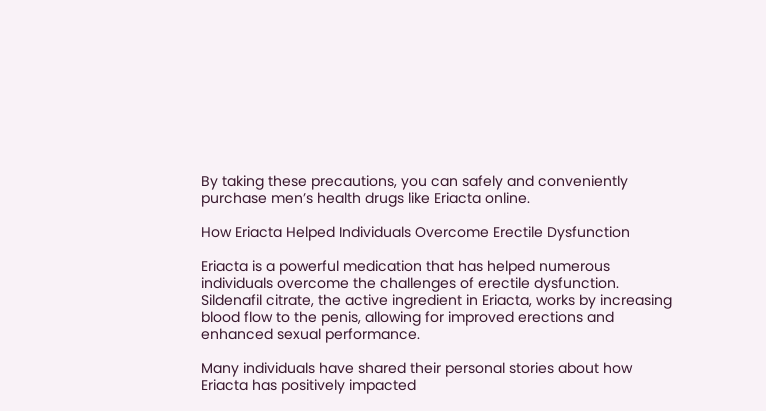By taking these precautions, you can safely and conveniently purchase men’s health drugs like Eriacta online.

How Eriacta Helped Individuals Overcome Erectile Dysfunction

Eriacta is a powerful medication that has helped numerous individuals overcome the challenges of erectile dysfunction. Sildenafil citrate, the active ingredient in Eriacta, works by increasing blood flow to the penis, allowing for improved erections and enhanced sexual performance.

Many individuals have shared their personal stories about how Eriacta has positively impacted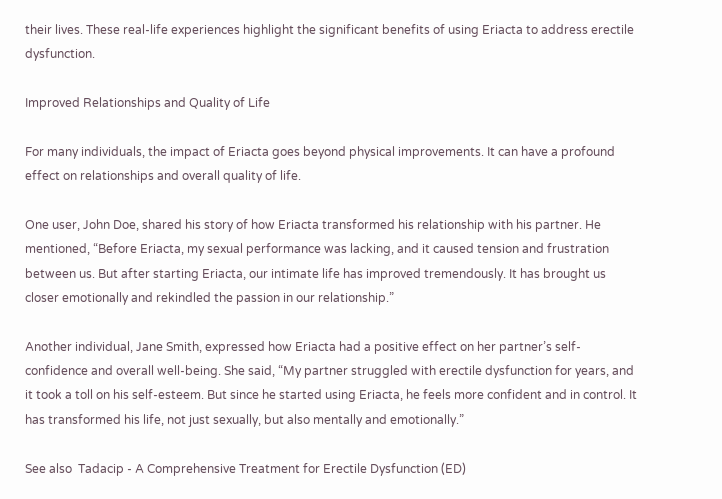their lives. These real-life experiences highlight the significant benefits of using Eriacta to address erectile dysfunction.

Improved Relationships and Quality of Life

For many individuals, the impact of Eriacta goes beyond physical improvements. It can have a profound effect on relationships and overall quality of life.

One user, John Doe, shared his story of how Eriacta transformed his relationship with his partner. He mentioned, “Before Eriacta, my sexual performance was lacking, and it caused tension and frustration between us. But after starting Eriacta, our intimate life has improved tremendously. It has brought us closer emotionally and rekindled the passion in our relationship.”

Another individual, Jane Smith, expressed how Eriacta had a positive effect on her partner’s self-confidence and overall well-being. She said, “My partner struggled with erectile dysfunction for years, and it took a toll on his self-esteem. But since he started using Eriacta, he feels more confident and in control. It has transformed his life, not just sexually, but also mentally and emotionally.”

See also  Tadacip - A Comprehensive Treatment for Erectile Dysfunction (ED)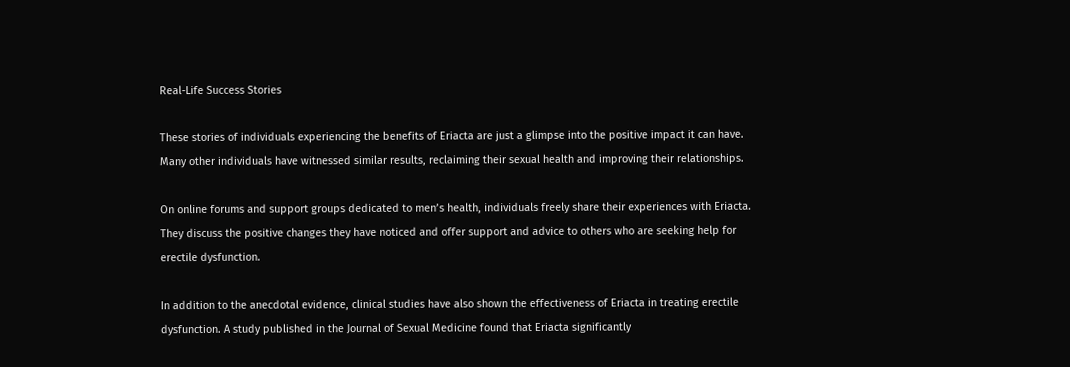Real-Life Success Stories

These stories of individuals experiencing the benefits of Eriacta are just a glimpse into the positive impact it can have. Many other individuals have witnessed similar results, reclaiming their sexual health and improving their relationships.

On online forums and support groups dedicated to men’s health, individuals freely share their experiences with Eriacta. They discuss the positive changes they have noticed and offer support and advice to others who are seeking help for erectile dysfunction.

In addition to the anecdotal evidence, clinical studies have also shown the effectiveness of Eriacta in treating erectile dysfunction. A study published in the Journal of Sexual Medicine found that Eriacta significantly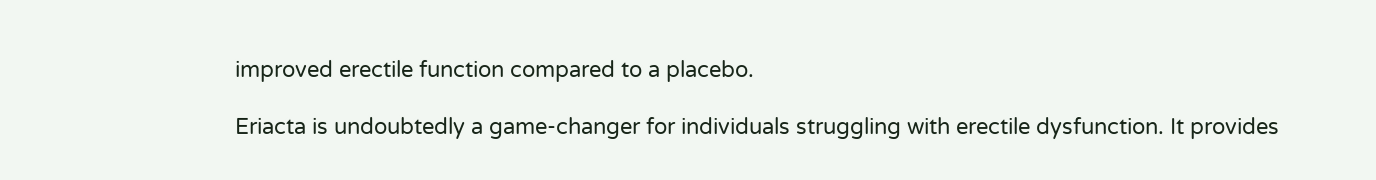improved erectile function compared to a placebo.

Eriacta is undoubtedly a game-changer for individuals struggling with erectile dysfunction. It provides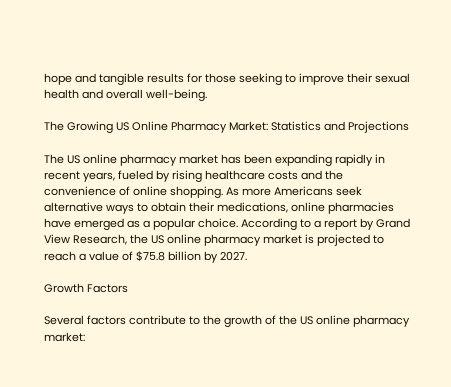hope and tangible results for those seeking to improve their sexual health and overall well-being.

The Growing US Online Pharmacy Market: Statistics and Projections

The US online pharmacy market has been expanding rapidly in recent years, fueled by rising healthcare costs and the convenience of online shopping. As more Americans seek alternative ways to obtain their medications, online pharmacies have emerged as a popular choice. According to a report by Grand View Research, the US online pharmacy market is projected to reach a value of $75.8 billion by 2027.

Growth Factors

Several factors contribute to the growth of the US online pharmacy market: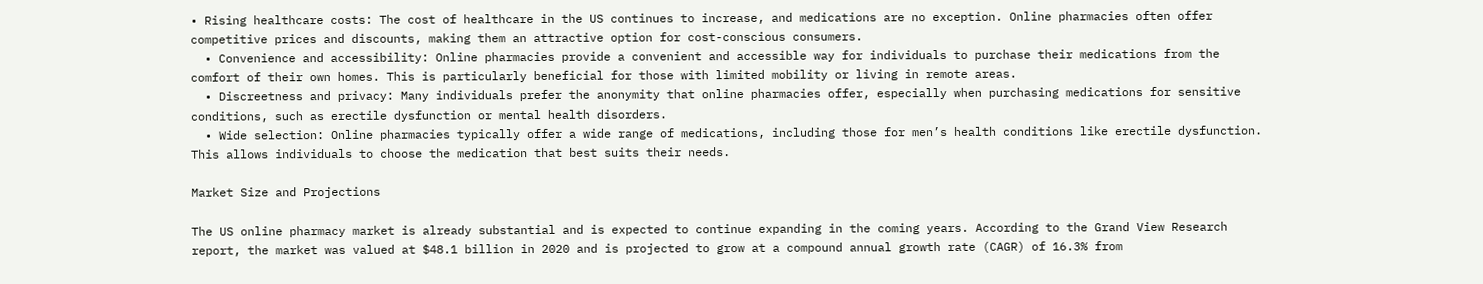• Rising healthcare costs: The cost of healthcare in the US continues to increase, and medications are no exception. Online pharmacies often offer competitive prices and discounts, making them an attractive option for cost-conscious consumers.
  • Convenience and accessibility: Online pharmacies provide a convenient and accessible way for individuals to purchase their medications from the comfort of their own homes. This is particularly beneficial for those with limited mobility or living in remote areas.
  • Discreetness and privacy: Many individuals prefer the anonymity that online pharmacies offer, especially when purchasing medications for sensitive conditions, such as erectile dysfunction or mental health disorders.
  • Wide selection: Online pharmacies typically offer a wide range of medications, including those for men’s health conditions like erectile dysfunction. This allows individuals to choose the medication that best suits their needs.

Market Size and Projections

The US online pharmacy market is already substantial and is expected to continue expanding in the coming years. According to the Grand View Research report, the market was valued at $48.1 billion in 2020 and is projected to grow at a compound annual growth rate (CAGR) of 16.3% from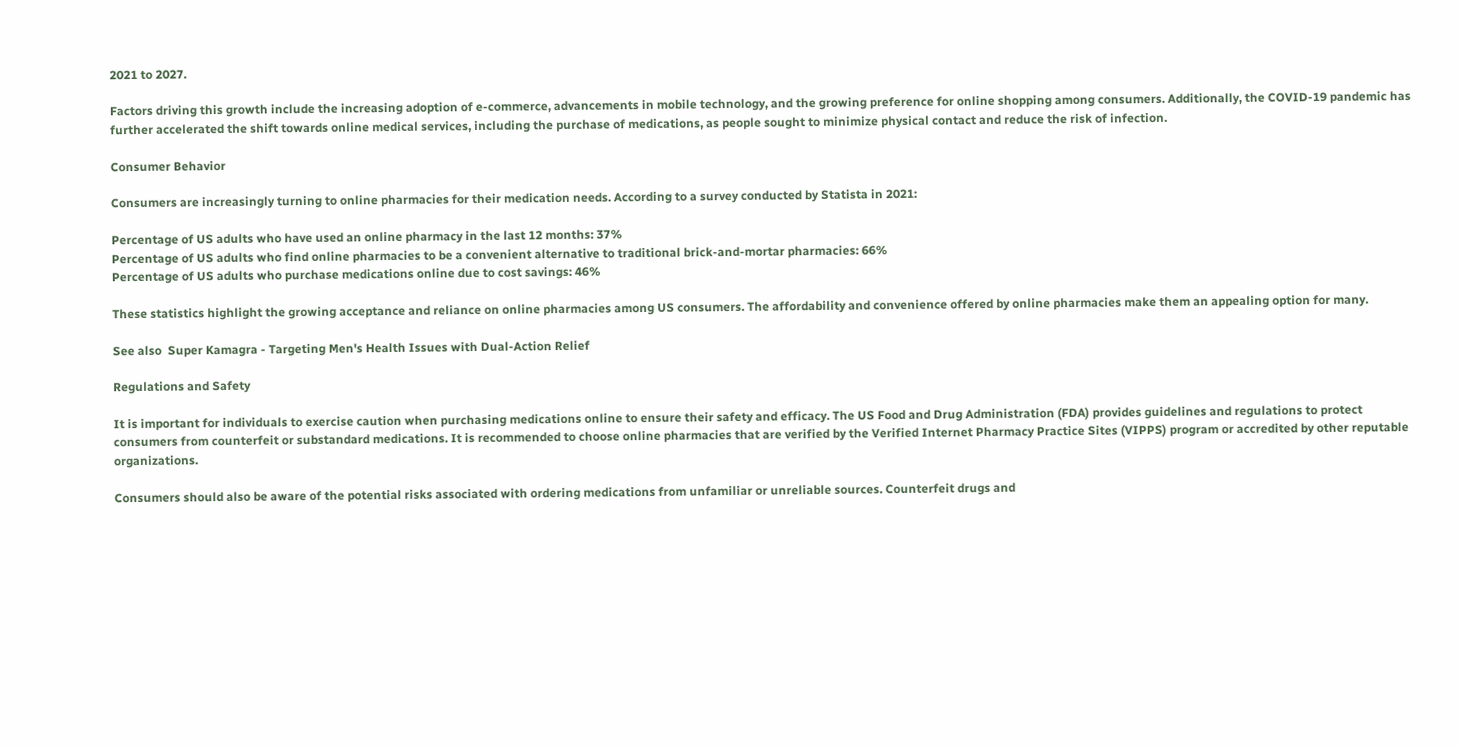2021 to 2027.

Factors driving this growth include the increasing adoption of e-commerce, advancements in mobile technology, and the growing preference for online shopping among consumers. Additionally, the COVID-19 pandemic has further accelerated the shift towards online medical services, including the purchase of medications, as people sought to minimize physical contact and reduce the risk of infection.

Consumer Behavior

Consumers are increasingly turning to online pharmacies for their medication needs. According to a survey conducted by Statista in 2021:

Percentage of US adults who have used an online pharmacy in the last 12 months: 37%
Percentage of US adults who find online pharmacies to be a convenient alternative to traditional brick-and-mortar pharmacies: 66%
Percentage of US adults who purchase medications online due to cost savings: 46%

These statistics highlight the growing acceptance and reliance on online pharmacies among US consumers. The affordability and convenience offered by online pharmacies make them an appealing option for many.

See also  Super Kamagra - Targeting Men's Health Issues with Dual-Action Relief

Regulations and Safety

It is important for individuals to exercise caution when purchasing medications online to ensure their safety and efficacy. The US Food and Drug Administration (FDA) provides guidelines and regulations to protect consumers from counterfeit or substandard medications. It is recommended to choose online pharmacies that are verified by the Verified Internet Pharmacy Practice Sites (VIPPS) program or accredited by other reputable organizations.

Consumers should also be aware of the potential risks associated with ordering medications from unfamiliar or unreliable sources. Counterfeit drugs and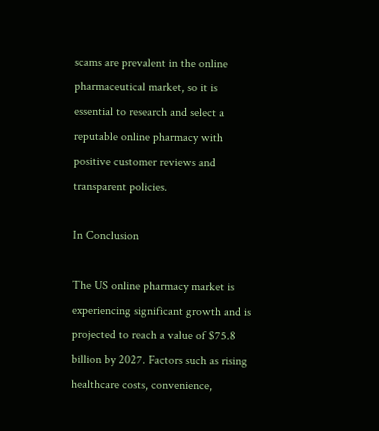scams are prevalent in the online pharmaceutical market, so it is essential to research and select a reputable online pharmacy with positive customer reviews and transparent policies.

In Conclusion

The US online pharmacy market is experiencing significant growth and is projected to reach a value of $75.8 billion by 2027. Factors such as rising healthcare costs, convenience,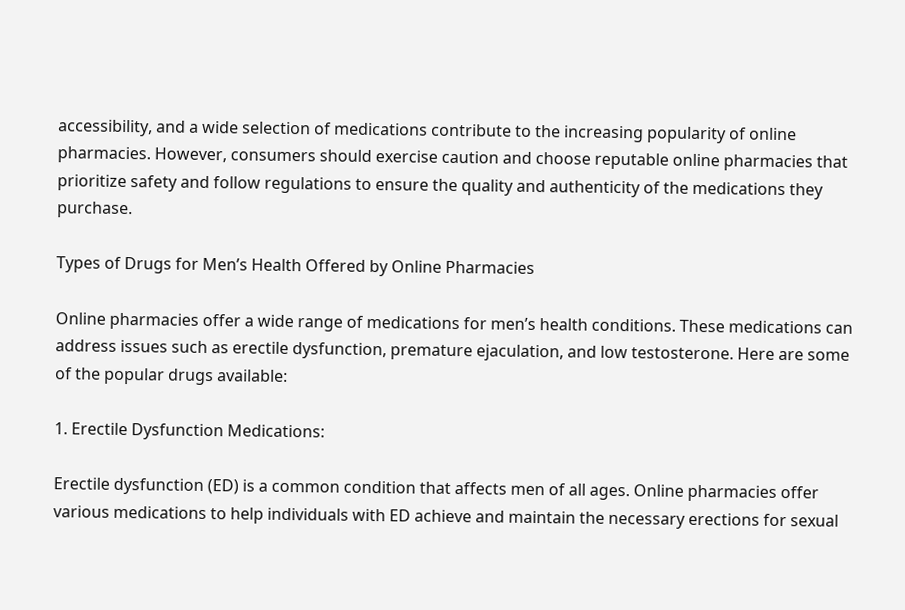accessibility, and a wide selection of medications contribute to the increasing popularity of online pharmacies. However, consumers should exercise caution and choose reputable online pharmacies that prioritize safety and follow regulations to ensure the quality and authenticity of the medications they purchase.

Types of Drugs for Men’s Health Offered by Online Pharmacies

Online pharmacies offer a wide range of medications for men’s health conditions. These medications can address issues such as erectile dysfunction, premature ejaculation, and low testosterone. Here are some of the popular drugs available:

1. Erectile Dysfunction Medications:

Erectile dysfunction (ED) is a common condition that affects men of all ages. Online pharmacies offer various medications to help individuals with ED achieve and maintain the necessary erections for sexual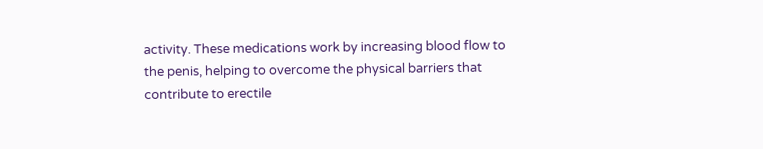activity. These medications work by increasing blood flow to the penis, helping to overcome the physical barriers that contribute to erectile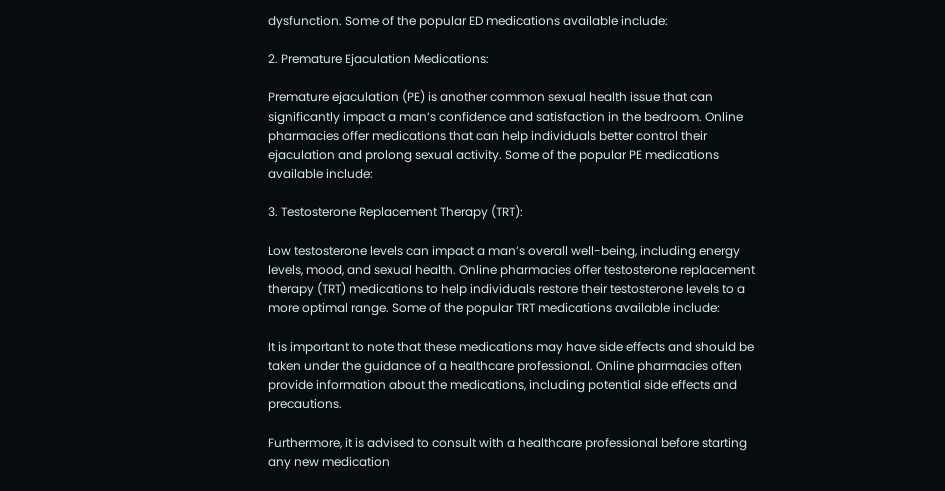dysfunction. Some of the popular ED medications available include:

2. Premature Ejaculation Medications:

Premature ejaculation (PE) is another common sexual health issue that can significantly impact a man’s confidence and satisfaction in the bedroom. Online pharmacies offer medications that can help individuals better control their ejaculation and prolong sexual activity. Some of the popular PE medications available include:

3. Testosterone Replacement Therapy (TRT):

Low testosterone levels can impact a man’s overall well-being, including energy levels, mood, and sexual health. Online pharmacies offer testosterone replacement therapy (TRT) medications to help individuals restore their testosterone levels to a more optimal range. Some of the popular TRT medications available include:

It is important to note that these medications may have side effects and should be taken under the guidance of a healthcare professional. Online pharmacies often provide information about the medications, including potential side effects and precautions.

Furthermore, it is advised to consult with a healthcare professional before starting any new medication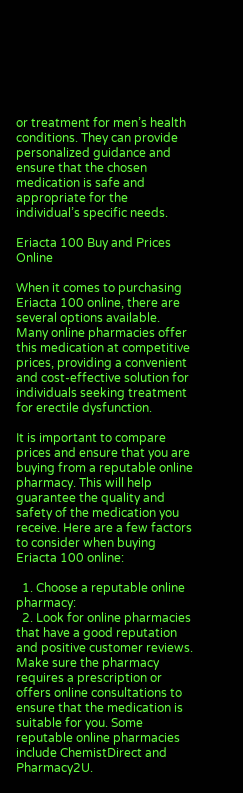or treatment for men’s health conditions. They can provide personalized guidance and ensure that the chosen medication is safe and appropriate for the individual’s specific needs.

Eriacta 100 Buy and Prices Online

When it comes to purchasing Eriacta 100 online, there are several options available. Many online pharmacies offer this medication at competitive prices, providing a convenient and cost-effective solution for individuals seeking treatment for erectile dysfunction.

It is important to compare prices and ensure that you are buying from a reputable online pharmacy. This will help guarantee the quality and safety of the medication you receive. Here are a few factors to consider when buying Eriacta 100 online:

  1. Choose a reputable online pharmacy:
  2. Look for online pharmacies that have a good reputation and positive customer reviews. Make sure the pharmacy requires a prescription or offers online consultations to ensure that the medication is suitable for you. Some reputable online pharmacies include ChemistDirect and Pharmacy2U.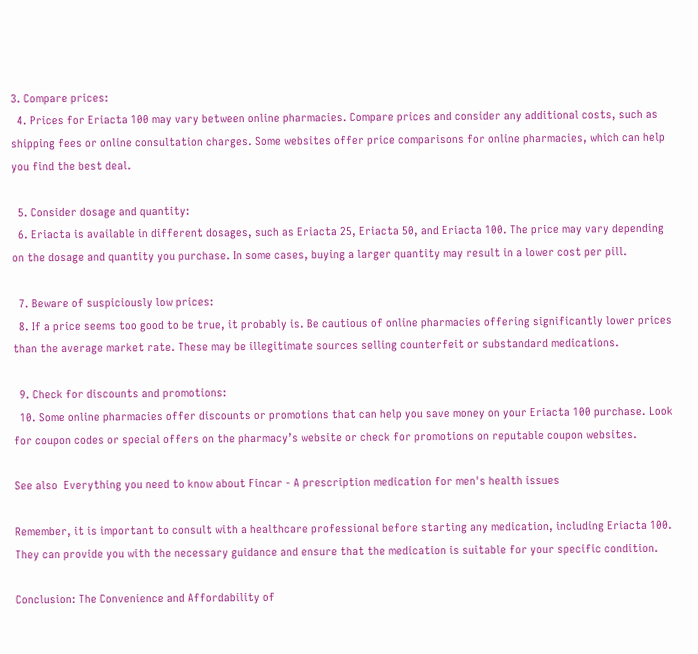3. Compare prices:
  4. Prices for Eriacta 100 may vary between online pharmacies. Compare prices and consider any additional costs, such as shipping fees or online consultation charges. Some websites offer price comparisons for online pharmacies, which can help you find the best deal.

  5. Consider dosage and quantity:
  6. Eriacta is available in different dosages, such as Eriacta 25, Eriacta 50, and Eriacta 100. The price may vary depending on the dosage and quantity you purchase. In some cases, buying a larger quantity may result in a lower cost per pill.

  7. Beware of suspiciously low prices:
  8. If a price seems too good to be true, it probably is. Be cautious of online pharmacies offering significantly lower prices than the average market rate. These may be illegitimate sources selling counterfeit or substandard medications.

  9. Check for discounts and promotions:
  10. Some online pharmacies offer discounts or promotions that can help you save money on your Eriacta 100 purchase. Look for coupon codes or special offers on the pharmacy’s website or check for promotions on reputable coupon websites.

See also  Everything you need to know about Fincar - A prescription medication for men's health issues

Remember, it is important to consult with a healthcare professional before starting any medication, including Eriacta 100. They can provide you with the necessary guidance and ensure that the medication is suitable for your specific condition.

Conclusion: The Convenience and Affordability of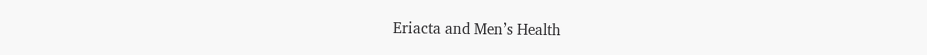Eriacta and Men’s Health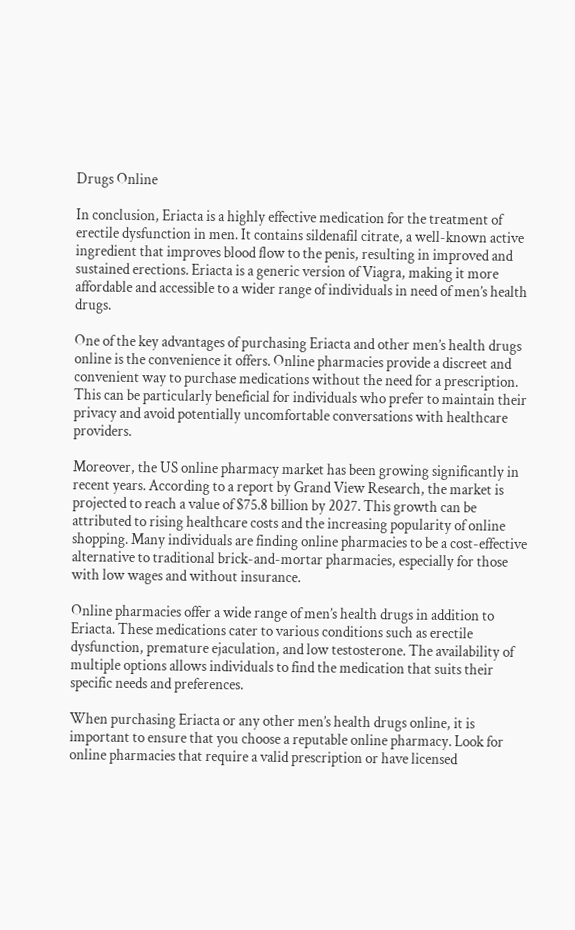Drugs Online

In conclusion, Eriacta is a highly effective medication for the treatment of erectile dysfunction in men. It contains sildenafil citrate, a well-known active ingredient that improves blood flow to the penis, resulting in improved and sustained erections. Eriacta is a generic version of Viagra, making it more affordable and accessible to a wider range of individuals in need of men’s health drugs.

One of the key advantages of purchasing Eriacta and other men’s health drugs online is the convenience it offers. Online pharmacies provide a discreet and convenient way to purchase medications without the need for a prescription. This can be particularly beneficial for individuals who prefer to maintain their privacy and avoid potentially uncomfortable conversations with healthcare providers.

Moreover, the US online pharmacy market has been growing significantly in recent years. According to a report by Grand View Research, the market is projected to reach a value of $75.8 billion by 2027. This growth can be attributed to rising healthcare costs and the increasing popularity of online shopping. Many individuals are finding online pharmacies to be a cost-effective alternative to traditional brick-and-mortar pharmacies, especially for those with low wages and without insurance.

Online pharmacies offer a wide range of men’s health drugs in addition to Eriacta. These medications cater to various conditions such as erectile dysfunction, premature ejaculation, and low testosterone. The availability of multiple options allows individuals to find the medication that suits their specific needs and preferences.

When purchasing Eriacta or any other men’s health drugs online, it is important to ensure that you choose a reputable online pharmacy. Look for online pharmacies that require a valid prescription or have licensed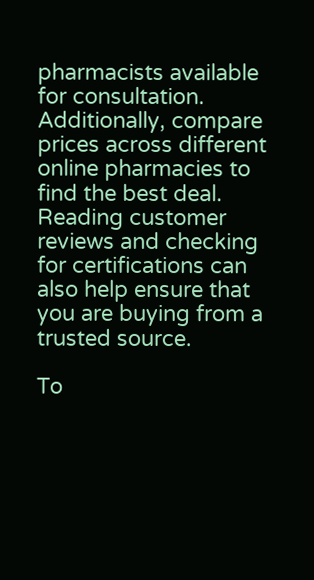pharmacists available for consultation. Additionally, compare prices across different online pharmacies to find the best deal. Reading customer reviews and checking for certifications can also help ensure that you are buying from a trusted source.

To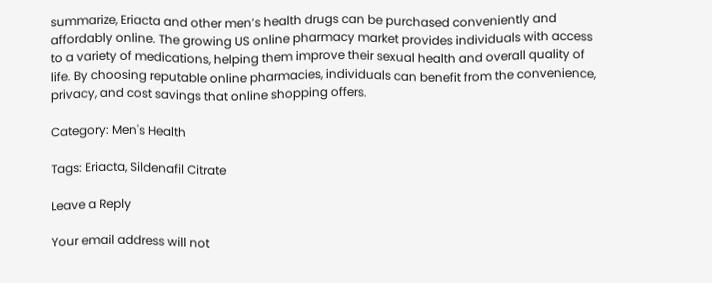summarize, Eriacta and other men’s health drugs can be purchased conveniently and affordably online. The growing US online pharmacy market provides individuals with access to a variety of medications, helping them improve their sexual health and overall quality of life. By choosing reputable online pharmacies, individuals can benefit from the convenience, privacy, and cost savings that online shopping offers.

Category: Men's Health

Tags: Eriacta, Sildenafil Citrate

Leave a Reply

Your email address will not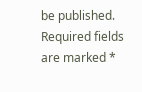be published. Required fields are marked *